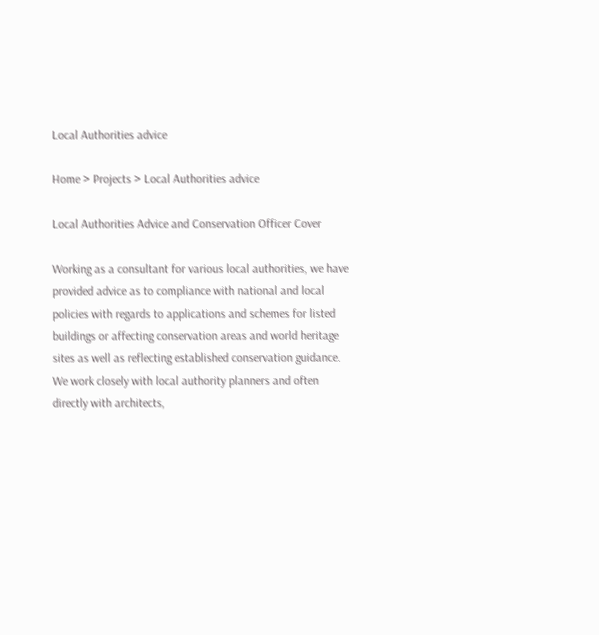Local Authorities advice

Home > Projects > Local Authorities advice

Local Authorities Advice and Conservation Officer Cover

Working as a consultant for various local authorities, we have provided advice as to compliance with national and local policies with regards to applications and schemes for listed buildings or affecting conservation areas and world heritage sites as well as reflecting established conservation guidance.  We work closely with local authority planners and often directly with architects,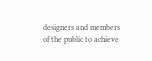designers and members of the public to achieve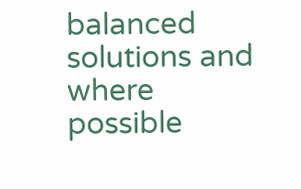balanced solutions and where possible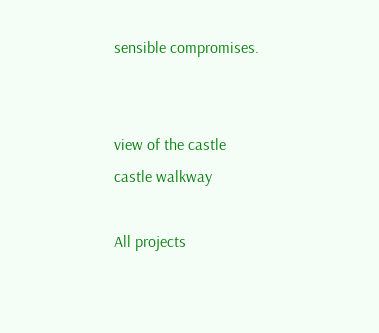sensible compromises.


view of the castle
castle walkway

All projects